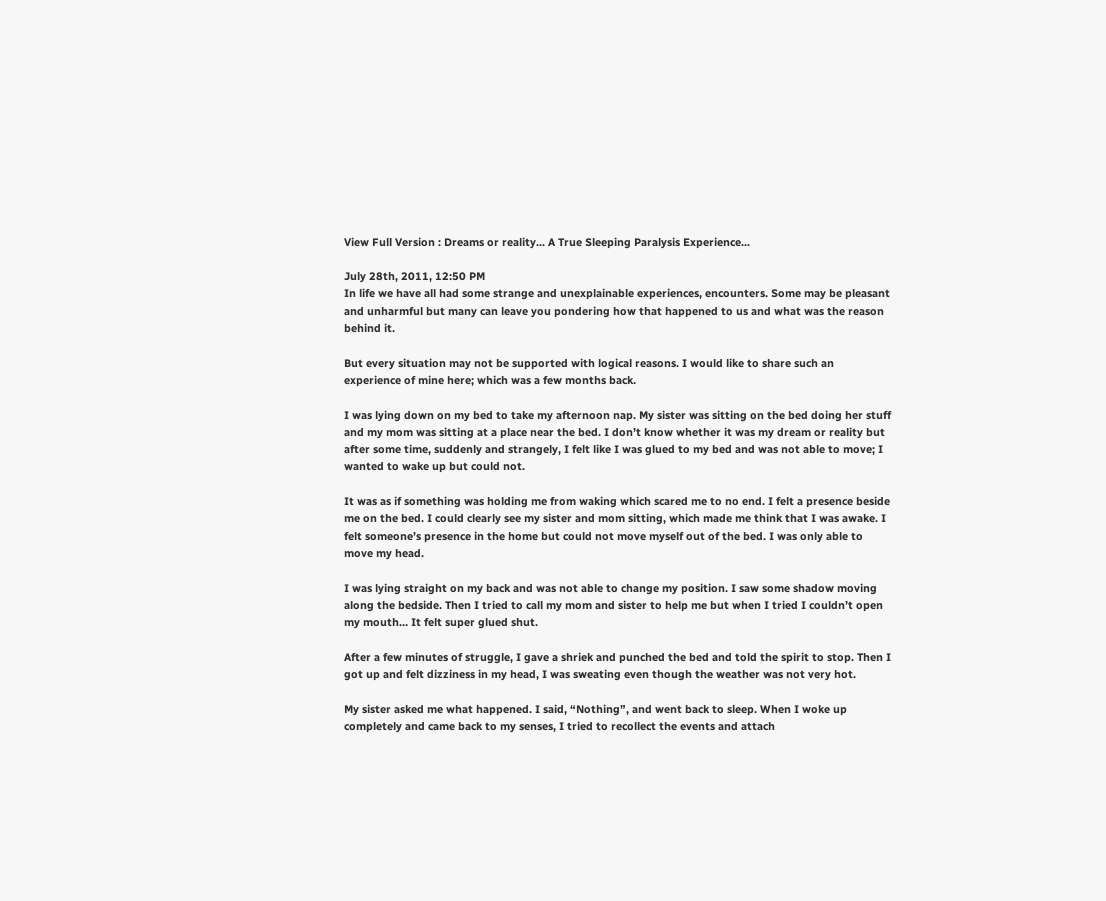View Full Version : Dreams or reality... A True Sleeping Paralysis Experience...

July 28th, 2011, 12:50 PM
In life we have all had some strange and unexplainable experiences, encounters. Some may be pleasant and unharmful but many can leave you pondering how that happened to us and what was the reason behind it.

But every situation may not be supported with logical reasons. I would like to share such an experience of mine here; which was a few months back.

I was lying down on my bed to take my afternoon nap. My sister was sitting on the bed doing her stuff and my mom was sitting at a place near the bed. I don’t know whether it was my dream or reality but after some time, suddenly and strangely, I felt like I was glued to my bed and was not able to move; I wanted to wake up but could not.

It was as if something was holding me from waking which scared me to no end. I felt a presence beside me on the bed. I could clearly see my sister and mom sitting, which made me think that I was awake. I felt someone’s presence in the home but could not move myself out of the bed. I was only able to move my head.

I was lying straight on my back and was not able to change my position. I saw some shadow moving along the bedside. Then I tried to call my mom and sister to help me but when I tried I couldn’t open my mouth… It felt super glued shut.

After a few minutes of struggle, I gave a shriek and punched the bed and told the spirit to stop. Then I got up and felt dizziness in my head, I was sweating even though the weather was not very hot.

My sister asked me what happened. I said, “Nothing”, and went back to sleep. When I woke up completely and came back to my senses, I tried to recollect the events and attach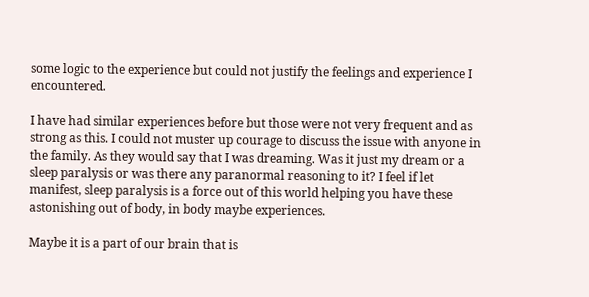some logic to the experience but could not justify the feelings and experience I encountered.

I have had similar experiences before but those were not very frequent and as strong as this. I could not muster up courage to discuss the issue with anyone in the family. As they would say that I was dreaming. Was it just my dream or a sleep paralysis or was there any paranormal reasoning to it? I feel if let manifest, sleep paralysis is a force out of this world helping you have these astonishing out of body, in body maybe experiences.

Maybe it is a part of our brain that is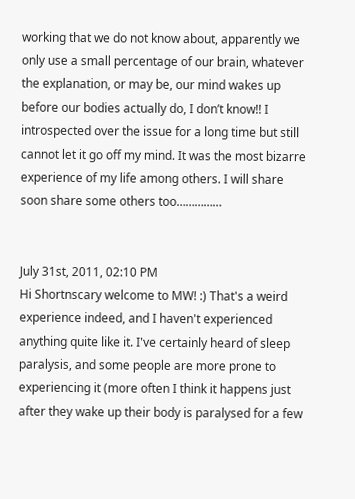working that we do not know about, apparently we only use a small percentage of our brain, whatever the explanation, or may be, our mind wakes up before our bodies actually do, I don’t know!! I introspected over the issue for a long time but still cannot let it go off my mind. It was the most bizarre experience of my life among others. I will share soon share some others too……………


July 31st, 2011, 02:10 PM
Hi Shortnscary welcome to MW! :) That's a weird experience indeed, and I haven't experienced anything quite like it. I've certainly heard of sleep paralysis, and some people are more prone to experiencing it (more often I think it happens just after they wake up their body is paralysed for a few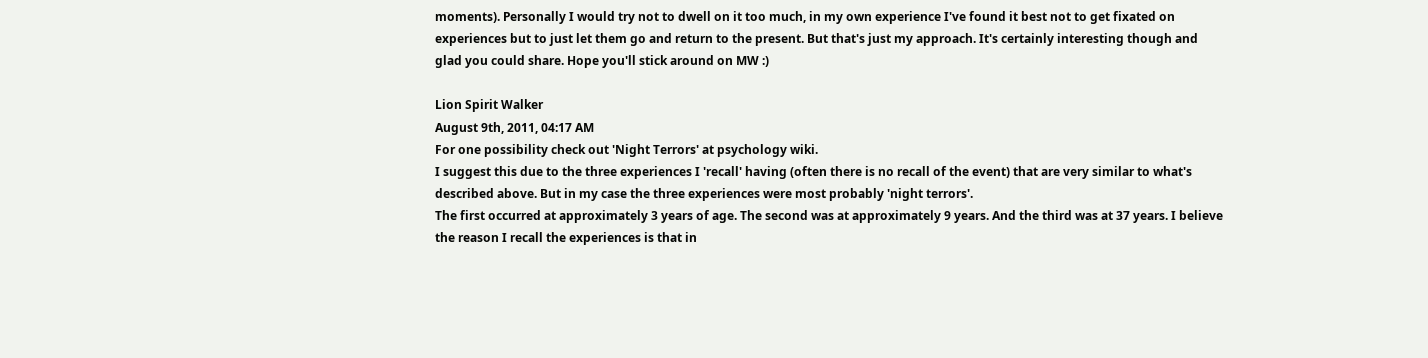moments). Personally I would try not to dwell on it too much, in my own experience I've found it best not to get fixated on experiences but to just let them go and return to the present. But that's just my approach. It's certainly interesting though and glad you could share. Hope you'll stick around on MW :)

Lion Spirit Walker
August 9th, 2011, 04:17 AM
For one possibility check out 'Night Terrors' at psychology wiki.
I suggest this due to the three experiences I 'recall' having (often there is no recall of the event) that are very similar to what's described above. But in my case the three experiences were most probably 'night terrors'.
The first occurred at approximately 3 years of age. The second was at approximately 9 years. And the third was at 37 years. I believe the reason I recall the experiences is that in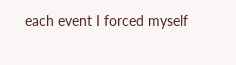each event I forced myself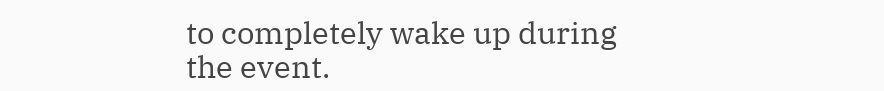to completely wake up during the event.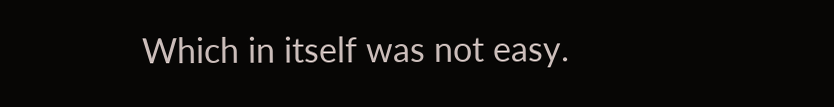Which in itself was not easy.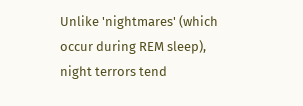Unlike 'nightmares' (which occur during REM sleep), night terrors tend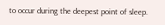to occur during the deepest point of sleep.